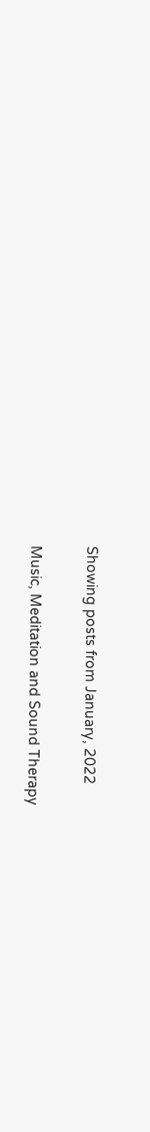Showing posts from January, 2022

Music, Meditation and Sound Therapy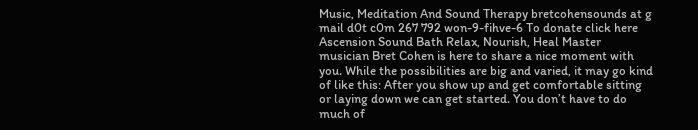Music, Meditation And Sound Therapy bretcohensounds at g mail d0t c0m 267 792 won-9-fihve-6 To donate click here Ascension Sound Bath Relax, Nourish, Heal Master musician Bret Cohen is here to share a nice moment with you. While the possibilities are big and varied, it may go kind of like this: After you show up and get comfortable sitting or laying down we can get started. You don’t have to do much of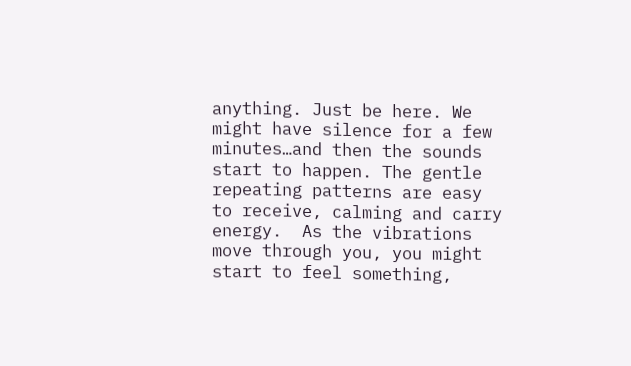anything. Just be here. We might have silence for a few minutes…and then the sounds start to happen. The gentle repeating patterns are easy to receive, calming and carry energy.  As the vibrations move through you, you might start to feel something,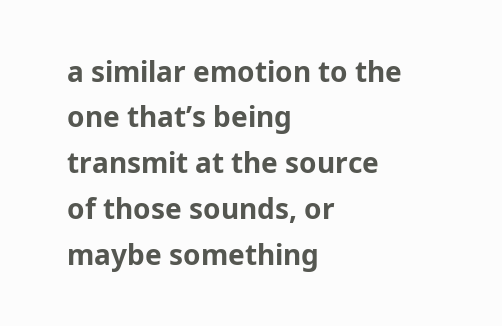a similar emotion to the one that’s being transmit at the source of those sounds, or maybe something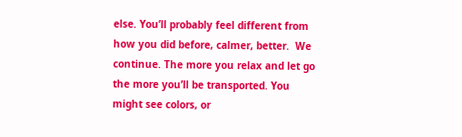else. You’ll probably feel different from how you did before, calmer, better.  We continue. The more you relax and let go the more you’ll be transported. You might see colors, or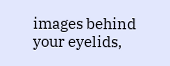images behind your eyelids,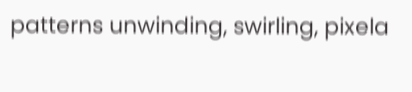patterns unwinding, swirling, pixela